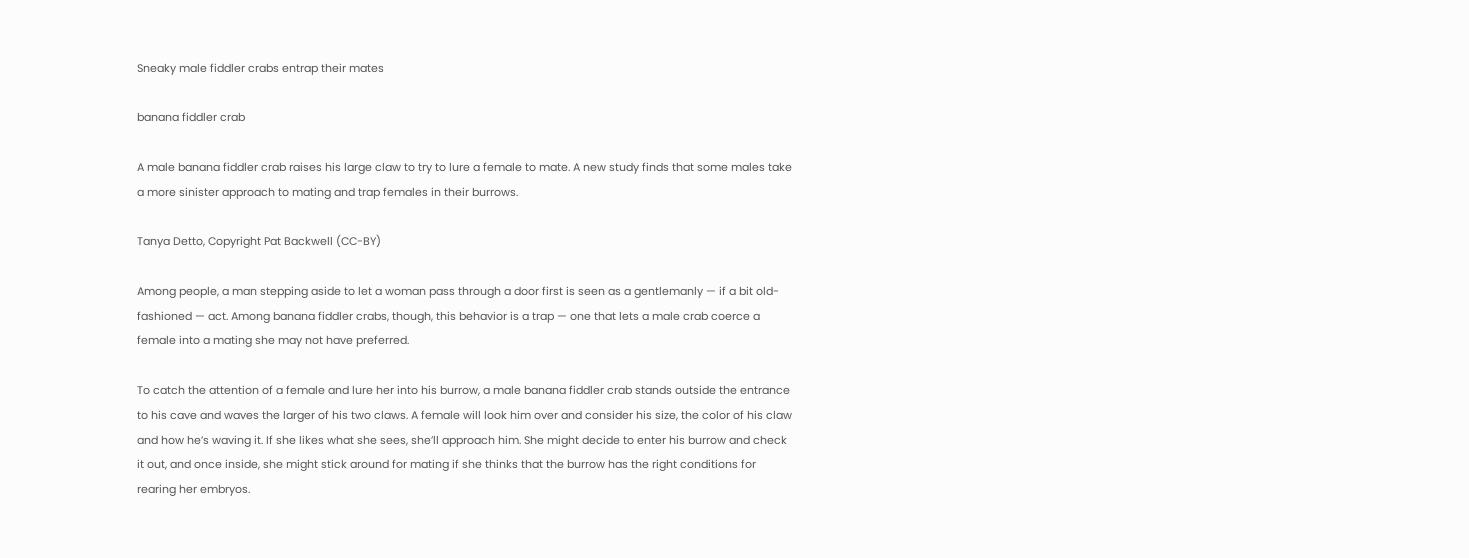Sneaky male fiddler crabs entrap their mates

banana fiddler crab

A male banana fiddler crab raises his large claw to try to lure a female to mate. A new study finds that some males take a more sinister approach to mating and trap females in their burrows.

Tanya Detto, Copyright Pat Backwell (CC-BY)

Among people, a man stepping aside to let a woman pass through a door first is seen as a gentlemanly — if a bit old-fashioned — act. Among banana fiddler crabs, though, this behavior is a trap — one that lets a male crab coerce a female into a mating she may not have preferred.

To catch the attention of a female and lure her into his burrow, a male banana fiddler crab stands outside the entrance to his cave and waves the larger of his two claws. A female will look him over and consider his size, the color of his claw and how he’s waving it. If she likes what she sees, she’ll approach him. She might decide to enter his burrow and check it out, and once inside, she might stick around for mating if she thinks that the burrow has the right conditions for rearing her embryos.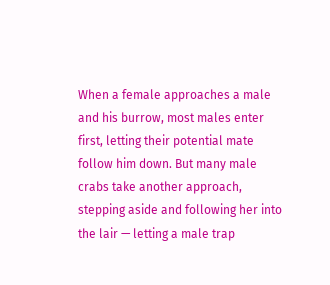When a female approaches a male and his burrow, most males enter first, letting their potential mate follow him down. But many male crabs take another approach, stepping aside and following her into the lair — letting a male trap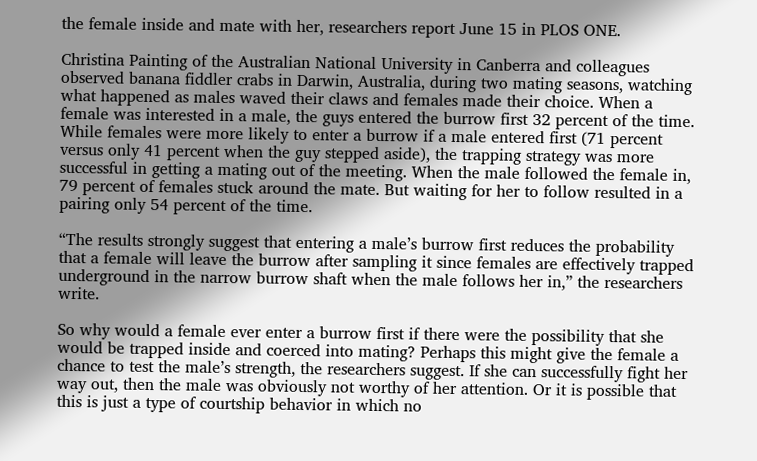the female inside and mate with her, researchers report June 15 in PLOS ONE.

Christina Painting of the Australian National University in Canberra and colleagues observed banana fiddler crabs in Darwin, Australia, during two mating seasons, watching what happened as males waved their claws and females made their choice. When a female was interested in a male, the guys entered the burrow first 32 percent of the time. While females were more likely to enter a burrow if a male entered first (71 percent versus only 41 percent when the guy stepped aside), the trapping strategy was more successful in getting a mating out of the meeting. When the male followed the female in, 79 percent of females stuck around the mate. But waiting for her to follow resulted in a pairing only 54 percent of the time.

“The results strongly suggest that entering a male’s burrow first reduces the probability that a female will leave the burrow after sampling it since females are effectively trapped underground in the narrow burrow shaft when the male follows her in,” the researchers write.

So why would a female ever enter a burrow first if there were the possibility that she would be trapped inside and coerced into mating? Perhaps this might give the female a chance to test the male’s strength, the researchers suggest. If she can successfully fight her way out, then the male was obviously not worthy of her attention. Or it is possible that this is just a type of courtship behavior in which no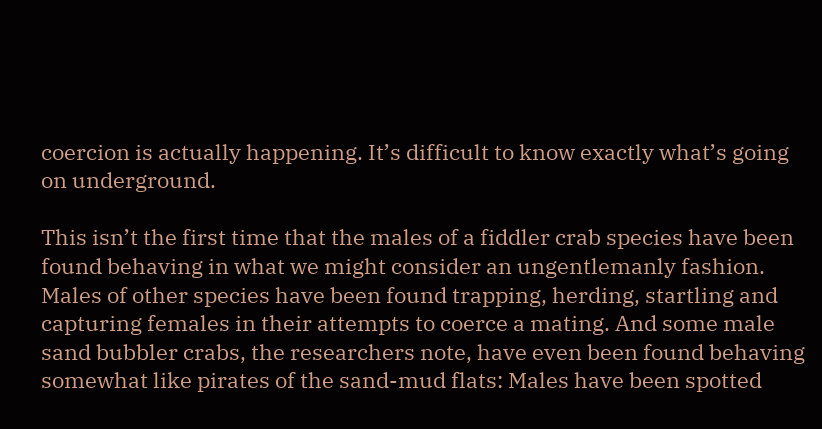coercion is actually happening. It’s difficult to know exactly what’s going on underground.

This isn’t the first time that the males of a fiddler crab species have been found behaving in what we might consider an ungentlemanly fashion. Males of other species have been found trapping, herding, startling and capturing females in their attempts to coerce a mating. And some male sand bubbler crabs, the researchers note, have even been found behaving somewhat like pirates of the sand-mud flats: Males have been spotted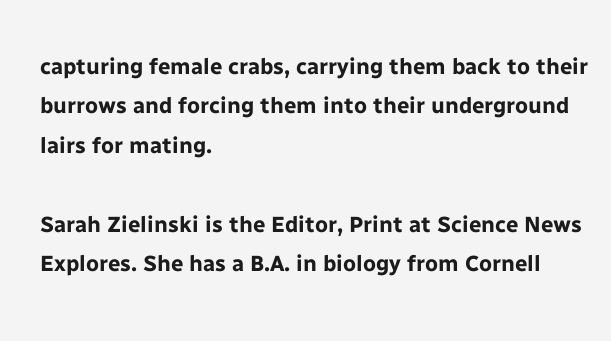capturing female crabs, carrying them back to their burrows and forcing them into their underground lairs for mating.

Sarah Zielinski is the Editor, Print at Science News Explores. She has a B.A. in biology from Cornell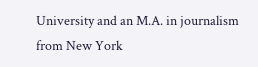University and an M.A. in journalism from New York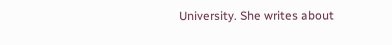University. She writes about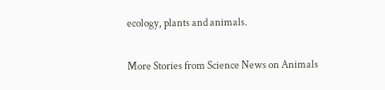ecology, plants and animals.

More Stories from Science News on Animals